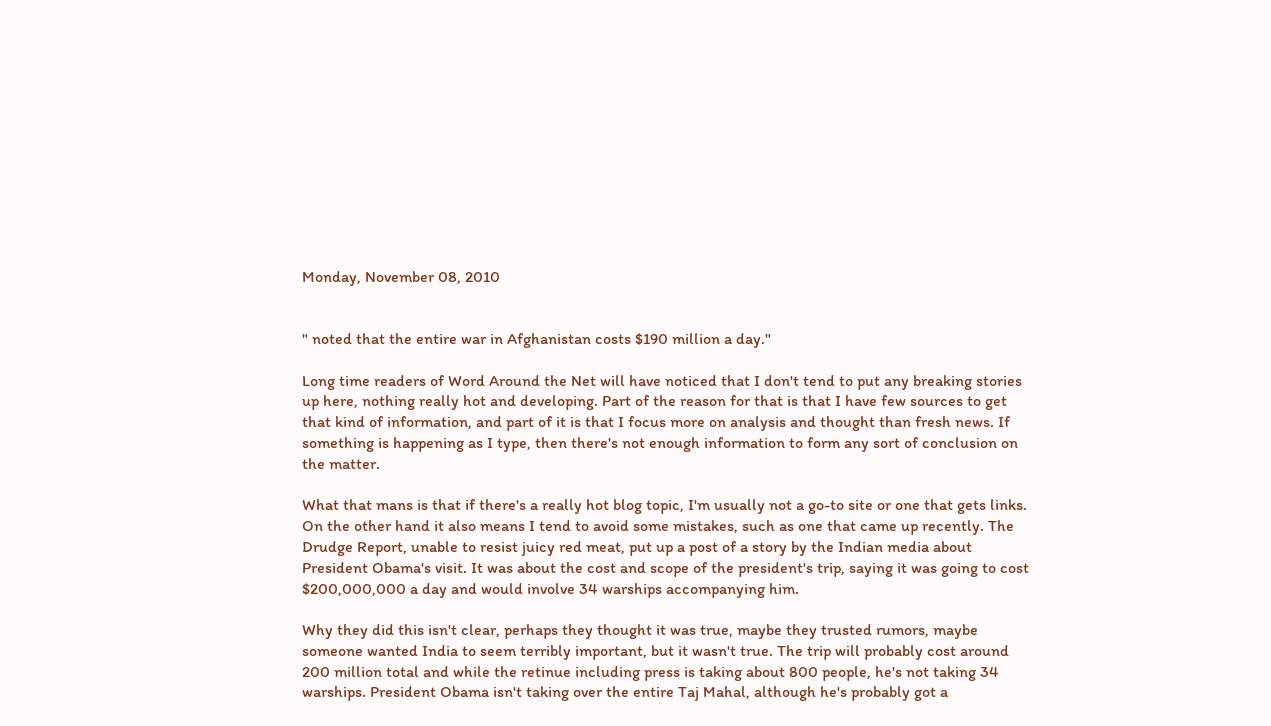Monday, November 08, 2010


" noted that the entire war in Afghanistan costs $190 million a day."

Long time readers of Word Around the Net will have noticed that I don't tend to put any breaking stories up here, nothing really hot and developing. Part of the reason for that is that I have few sources to get that kind of information, and part of it is that I focus more on analysis and thought than fresh news. If something is happening as I type, then there's not enough information to form any sort of conclusion on the matter.

What that mans is that if there's a really hot blog topic, I'm usually not a go-to site or one that gets links. On the other hand it also means I tend to avoid some mistakes, such as one that came up recently. The Drudge Report, unable to resist juicy red meat, put up a post of a story by the Indian media about President Obama's visit. It was about the cost and scope of the president's trip, saying it was going to cost $200,000,000 a day and would involve 34 warships accompanying him.

Why they did this isn't clear, perhaps they thought it was true, maybe they trusted rumors, maybe someone wanted India to seem terribly important, but it wasn't true. The trip will probably cost around 200 million total and while the retinue including press is taking about 800 people, he's not taking 34 warships. President Obama isn't taking over the entire Taj Mahal, although he's probably got a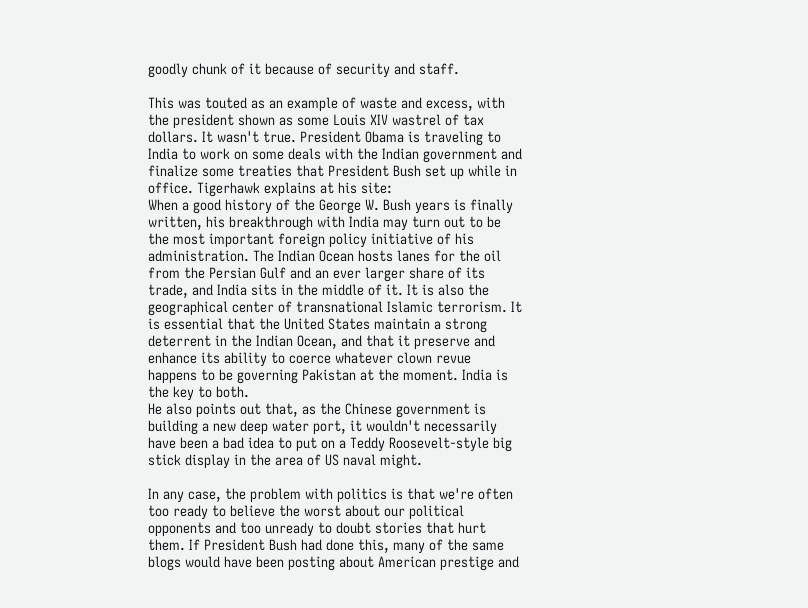goodly chunk of it because of security and staff.

This was touted as an example of waste and excess, with the president shown as some Louis XIV wastrel of tax dollars. It wasn't true. President Obama is traveling to India to work on some deals with the Indian government and finalize some treaties that President Bush set up while in office. Tigerhawk explains at his site:
When a good history of the George W. Bush years is finally written, his breakthrough with India may turn out to be the most important foreign policy initiative of his administration. The Indian Ocean hosts lanes for the oil from the Persian Gulf and an ever larger share of its trade, and India sits in the middle of it. It is also the geographical center of transnational Islamic terrorism. It is essential that the United States maintain a strong deterrent in the Indian Ocean, and that it preserve and enhance its ability to coerce whatever clown revue happens to be governing Pakistan at the moment. India is the key to both.
He also points out that, as the Chinese government is building a new deep water port, it wouldn't necessarily have been a bad idea to put on a Teddy Roosevelt-style big stick display in the area of US naval might.

In any case, the problem with politics is that we're often too ready to believe the worst about our political opponents and too unready to doubt stories that hurt them. If President Bush had done this, many of the same blogs would have been posting about American prestige and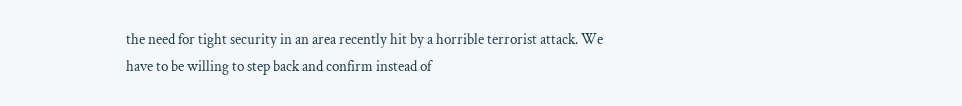the need for tight security in an area recently hit by a horrible terrorist attack. We have to be willing to step back and confirm instead of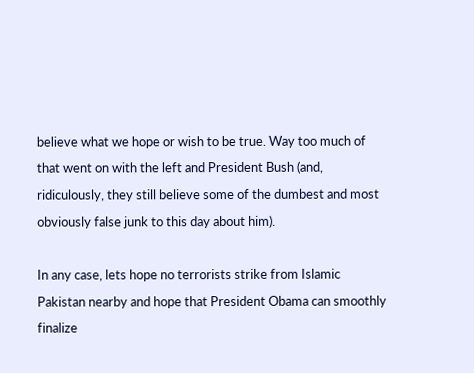believe what we hope or wish to be true. Way too much of that went on with the left and President Bush (and, ridiculously, they still believe some of the dumbest and most obviously false junk to this day about him).

In any case, lets hope no terrorists strike from Islamic Pakistan nearby and hope that President Obama can smoothly finalize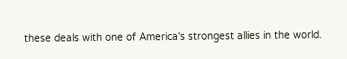these deals with one of America's strongest allies in the world.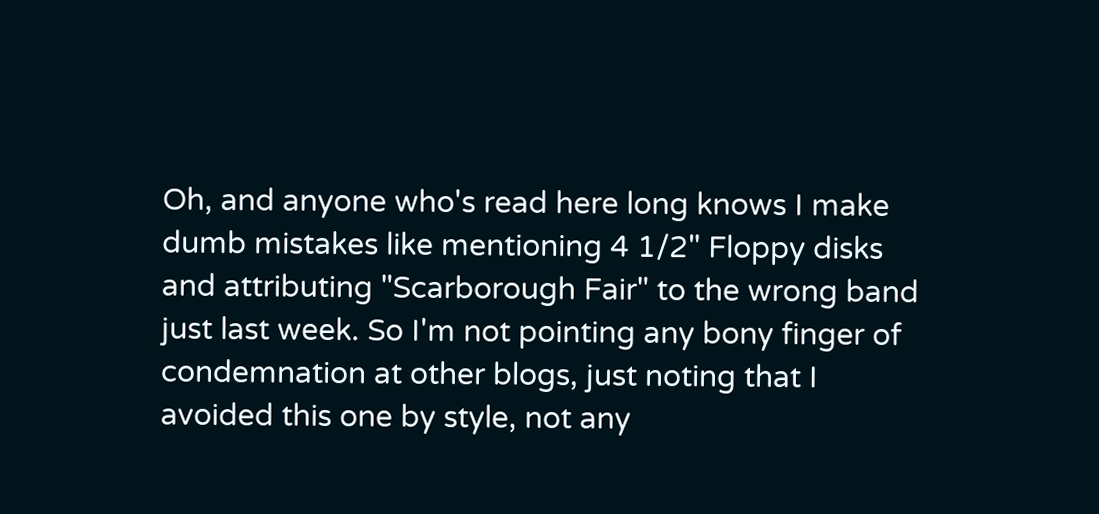Oh, and anyone who's read here long knows I make dumb mistakes like mentioning 4 1/2" Floppy disks and attributing "Scarborough Fair" to the wrong band just last week. So I'm not pointing any bony finger of condemnation at other blogs, just noting that I avoided this one by style, not any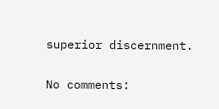superior discernment.

No comments: